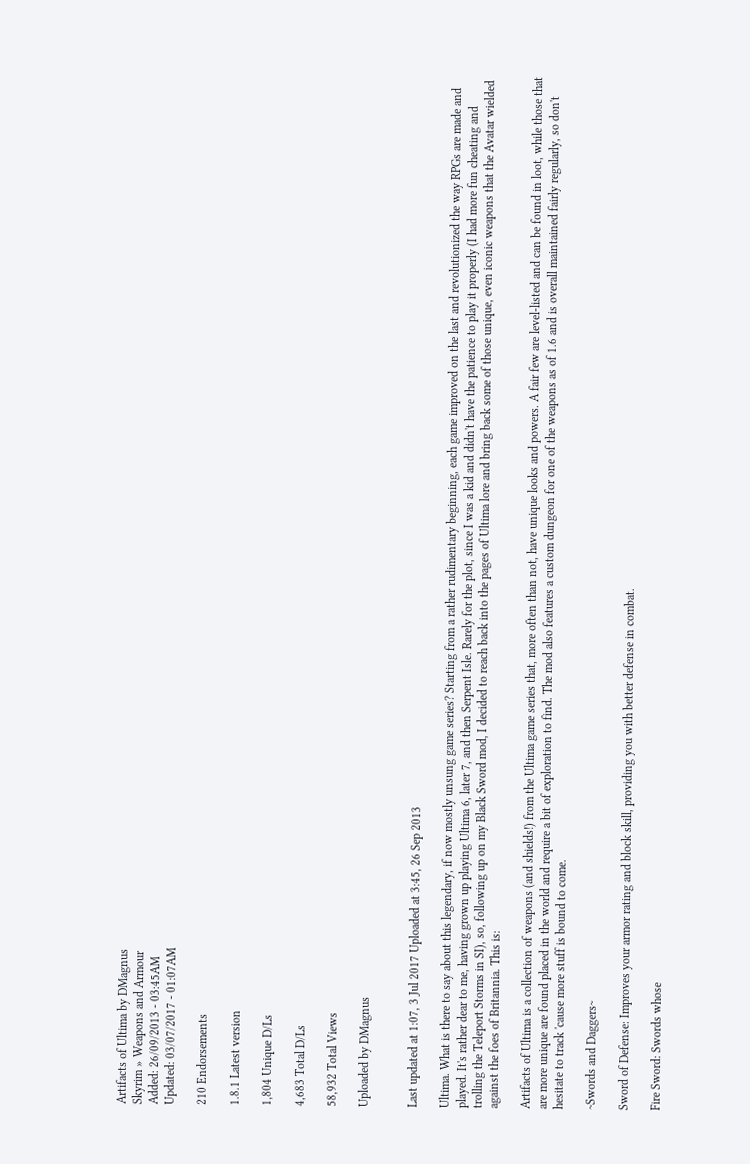Artifacts of Ultima by DMagnus
Skyrim » Weapons and Armour
Added: 26/09/2013 - 03:45AM
Updated: 03/07/2017 - 01:07AM

210 Endorsements

1.8.1 Latest version

1,804 Unique D/Ls

4,683 Total D/Ls

58,932 Total Views

Uploaded by DMagnus


Last updated at 1:07, 3 Jul 2017 Uploaded at 3:45, 26 Sep 2013

Ultima. What is there to say about this legendary, if now mostly unsung game series? Starting from a rather rudimentary beginning, each game improved on the last and revolutionized the way RPGs are made and played. It's rather dear to me, having grown up playing Ultima 6, later 7, and then Serpent Isle. Rarely for the plot, since I was a kid and didn't have the patience to play it properly (I had more fun cheating and trolling the Teleport Storms in SI), so, following up on my Black Sword mod, I decided to reach back into the pages of Ultima lore and bring back some of those unique, even iconic weapons that the Avatar wielded against the foes of Britannia. This is:

Artifacts of Ultima is a collection of weapons (and shields!) from the Ultima game series that, more often than not, have unique looks and powers. A fair few are level-listed and can be found in loot, while those that are more unique are found placed in the world and require a bit of exploration to find. The mod also features a custom dungeon for one of the weapons as of 1.6 and is overall maintained fairly regularly, so don't hesitate to track 'cause more stuff is bound to come.

~Swords and Daggers~

Sword of Defense: Improves your armor rating and block skill, providing you with better defense in combat.

Fire Sword: Swords whose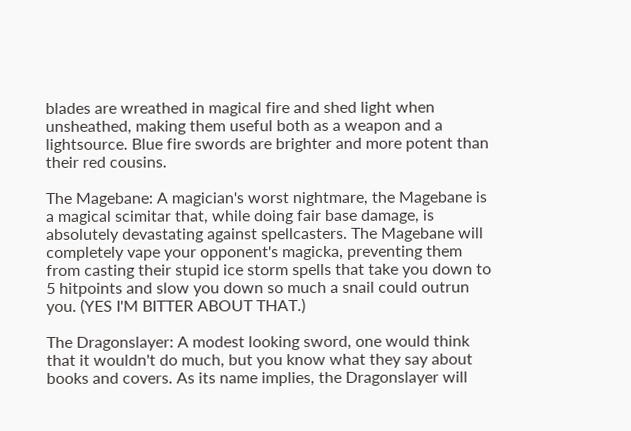blades are wreathed in magical fire and shed light when unsheathed, making them useful both as a weapon and a lightsource. Blue fire swords are brighter and more potent than their red cousins.

The Magebane: A magician's worst nightmare, the Magebane is a magical scimitar that, while doing fair base damage, is absolutely devastating against spellcasters. The Magebane will completely vape your opponent's magicka, preventing them from casting their stupid ice storm spells that take you down to 5 hitpoints and slow you down so much a snail could outrun you. (YES I'M BITTER ABOUT THAT.)

The Dragonslayer: A modest looking sword, one would think that it wouldn't do much, but you know what they say about books and covers. As its name implies, the Dragonslayer will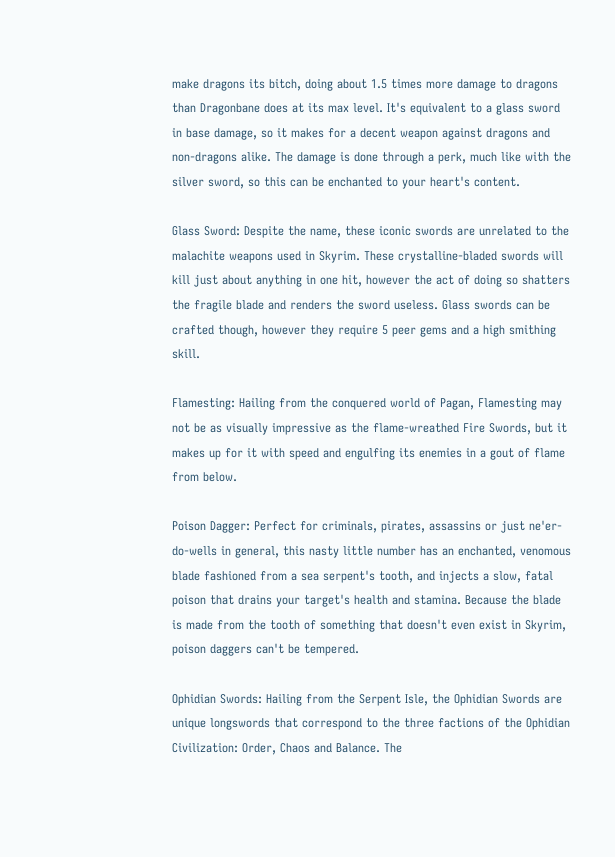make dragons its bitch, doing about 1.5 times more damage to dragons than Dragonbane does at its max level. It's equivalent to a glass sword in base damage, so it makes for a decent weapon against dragons and non-dragons alike. The damage is done through a perk, much like with the silver sword, so this can be enchanted to your heart's content.

Glass Sword: Despite the name, these iconic swords are unrelated to the malachite weapons used in Skyrim. These crystalline-bladed swords will kill just about anything in one hit, however the act of doing so shatters the fragile blade and renders the sword useless. Glass swords can be crafted though, however they require 5 peer gems and a high smithing skill.

Flamesting: Hailing from the conquered world of Pagan, Flamesting may not be as visually impressive as the flame-wreathed Fire Swords, but it makes up for it with speed and engulfing its enemies in a gout of flame from below.

Poison Dagger: Perfect for criminals, pirates, assassins or just ne'er-do-wells in general, this nasty little number has an enchanted, venomous blade fashioned from a sea serpent's tooth, and injects a slow, fatal poison that drains your target's health and stamina. Because the blade is made from the tooth of something that doesn't even exist in Skyrim, poison daggers can't be tempered.

Ophidian Swords: Hailing from the Serpent Isle, the Ophidian Swords are unique longswords that correspond to the three factions of the Ophidian Civilization: Order, Chaos and Balance. The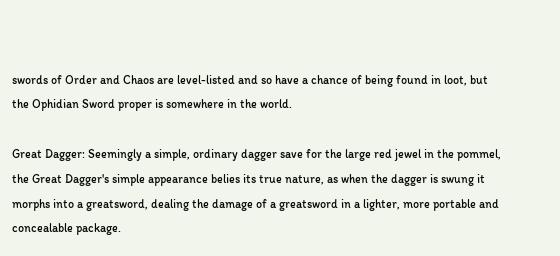swords of Order and Chaos are level-listed and so have a chance of being found in loot, but the Ophidian Sword proper is somewhere in the world.

Great Dagger: Seemingly a simple, ordinary dagger save for the large red jewel in the pommel, the Great Dagger's simple appearance belies its true nature, as when the dagger is swung it morphs into a greatsword, dealing the damage of a greatsword in a lighter, more portable and concealable package.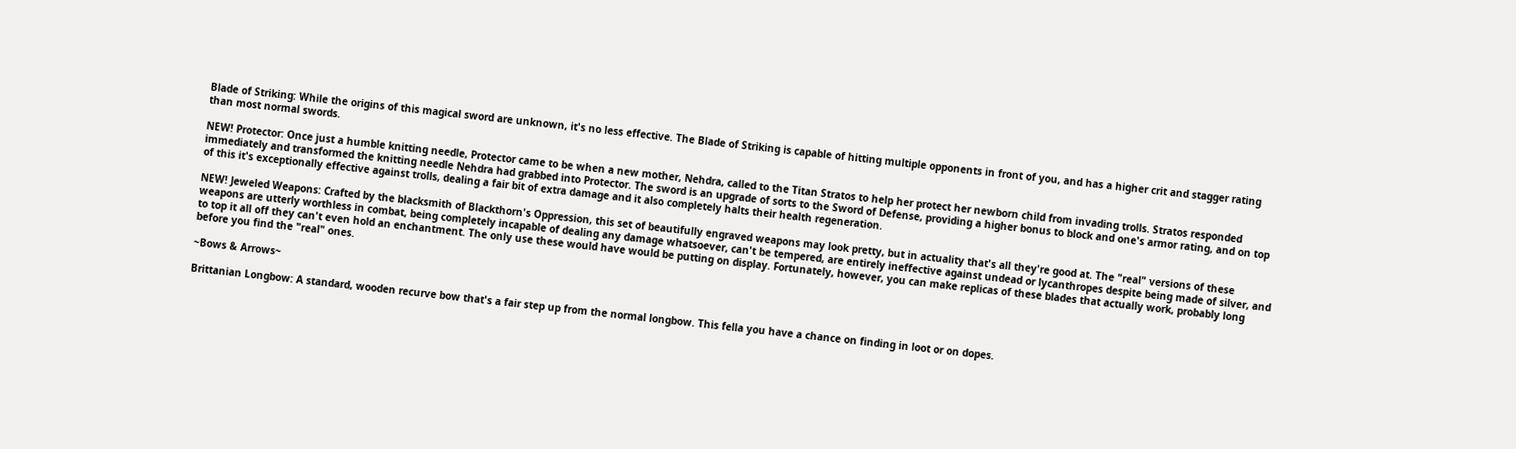Blade of Striking: While the origins of this magical sword are unknown, it's no less effective. The Blade of Striking is capable of hitting multiple opponents in front of you, and has a higher crit and stagger rating than most normal swords.

NEW! Protector: Once just a humble knitting needle, Protector came to be when a new mother, Nehdra, called to the Titan Stratos to help her protect her newborn child from invading trolls. Stratos responded immediately and transformed the knitting needle Nehdra had grabbed into Protector. The sword is an upgrade of sorts to the Sword of Defense, providing a higher bonus to block and one's armor rating, and on top of this it's exceptionally effective against trolls, dealing a fair bit of extra damage and it also completely halts their health regeneration.

NEW! Jeweled Weapons: Crafted by the blacksmith of Blackthorn's Oppression, this set of beautifully engraved weapons may look pretty, but in actuality that's all they're good at. The "real" versions of these weapons are utterly worthless in combat, being completely incapable of dealing any damage whatsoever, can't be tempered, are entirely ineffective against undead or lycanthropes despite being made of silver, and to top it all off they can't even hold an enchantment. The only use these would have would be putting on display. Fortunately, however, you can make replicas of these blades that actually work, probably long before you find the "real" ones.

~Bows & Arrows~

Brittanian Longbow: A standard, wooden recurve bow that's a fair step up from the normal longbow. This fella you have a chance on finding in loot or on dopes.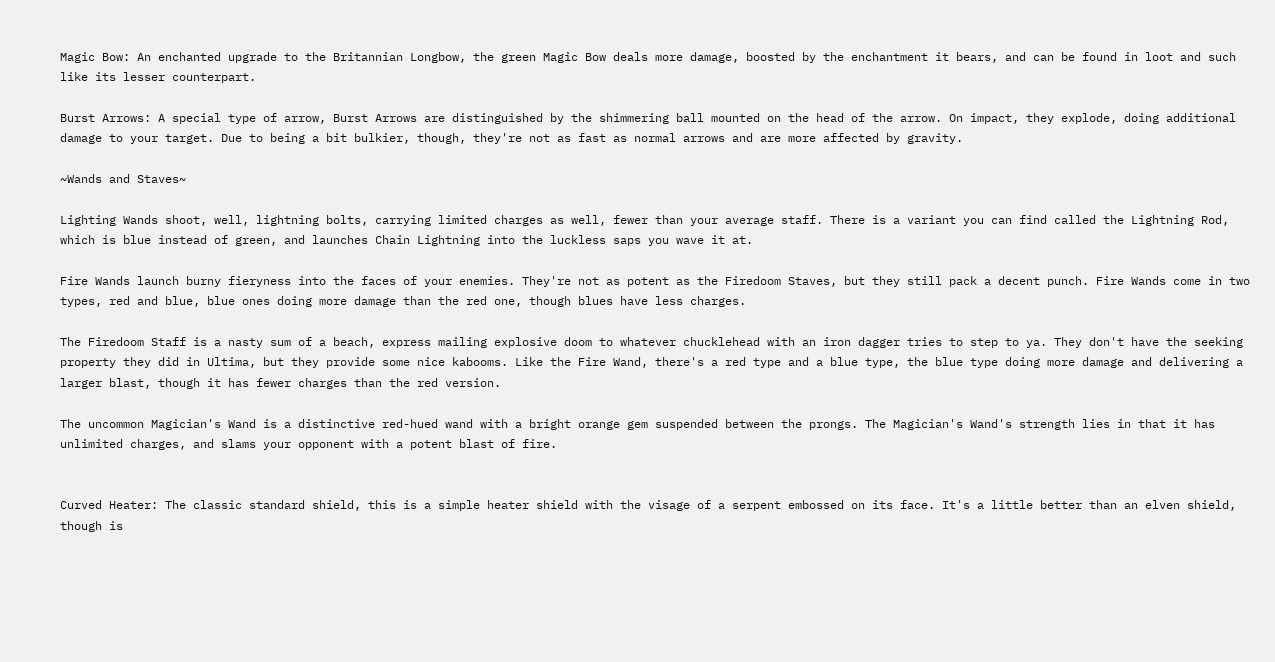Magic Bow: An enchanted upgrade to the Britannian Longbow, the green Magic Bow deals more damage, boosted by the enchantment it bears, and can be found in loot and such like its lesser counterpart.

Burst Arrows: A special type of arrow, Burst Arrows are distinguished by the shimmering ball mounted on the head of the arrow. On impact, they explode, doing additional damage to your target. Due to being a bit bulkier, though, they're not as fast as normal arrows and are more affected by gravity.

~Wands and Staves~

Lighting Wands shoot, well, lightning bolts, carrying limited charges as well, fewer than your average staff. There is a variant you can find called the Lightning Rod, which is blue instead of green, and launches Chain Lightning into the luckless saps you wave it at.

Fire Wands launch burny fieryness into the faces of your enemies. They're not as potent as the Firedoom Staves, but they still pack a decent punch. Fire Wands come in two types, red and blue, blue ones doing more damage than the red one, though blues have less charges.

The Firedoom Staff is a nasty sum of a beach, express mailing explosive doom to whatever chucklehead with an iron dagger tries to step to ya. They don't have the seeking property they did in Ultima, but they provide some nice kabooms. Like the Fire Wand, there's a red type and a blue type, the blue type doing more damage and delivering a larger blast, though it has fewer charges than the red version.

The uncommon Magician's Wand is a distinctive red-hued wand with a bright orange gem suspended between the prongs. The Magician's Wand's strength lies in that it has unlimited charges, and slams your opponent with a potent blast of fire.


Curved Heater: The classic standard shield, this is a simple heater shield with the visage of a serpent embossed on its face. It's a little better than an elven shield, though is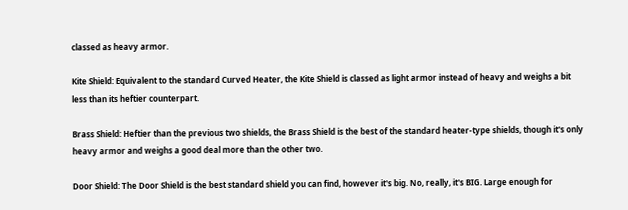classed as heavy armor.

Kite Shield: Equivalent to the standard Curved Heater, the Kite Shield is classed as light armor instead of heavy and weighs a bit less than its heftier counterpart.

Brass Shield: Heftier than the previous two shields, the Brass Shield is the best of the standard heater-type shields, though it's only heavy armor and weighs a good deal more than the other two.

Door Shield: The Door Shield is the best standard shield you can find, however it's big. No, really, it's BIG. Large enough for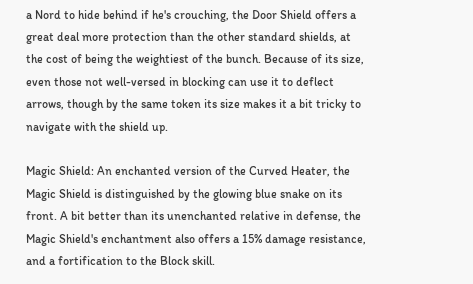a Nord to hide behind if he's crouching, the Door Shield offers a great deal more protection than the other standard shields, at the cost of being the weightiest of the bunch. Because of its size, even those not well-versed in blocking can use it to deflect arrows, though by the same token its size makes it a bit tricky to navigate with the shield up.

Magic Shield: An enchanted version of the Curved Heater, the Magic Shield is distinguished by the glowing blue snake on its front. A bit better than its unenchanted relative in defense, the Magic Shield's enchantment also offers a 15% damage resistance, and a fortification to the Block skill.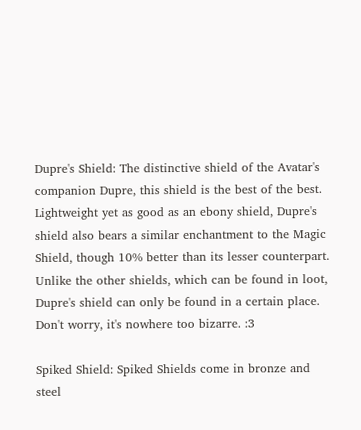Dupre's Shield: The distinctive shield of the Avatar's companion Dupre, this shield is the best of the best. Lightweight yet as good as an ebony shield, Dupre's shield also bears a similar enchantment to the Magic Shield, though 10% better than its lesser counterpart. Unlike the other shields, which can be found in loot, Dupre's shield can only be found in a certain place. Don't worry, it's nowhere too bizarre. :3

Spiked Shield: Spiked Shields come in bronze and steel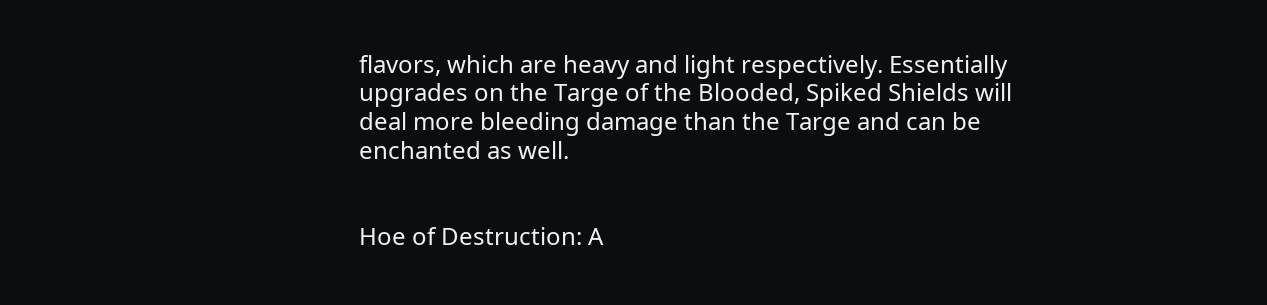flavors, which are heavy and light respectively. Essentially upgrades on the Targe of the Blooded, Spiked Shields will deal more bleeding damage than the Targe and can be enchanted as well.


Hoe of Destruction: A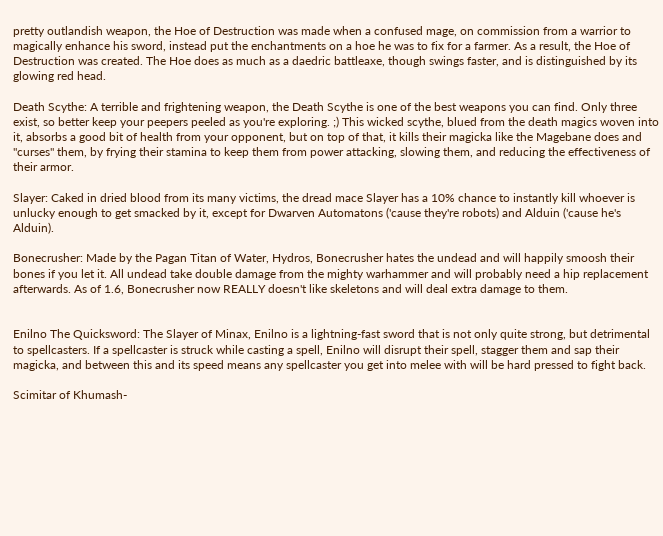pretty outlandish weapon, the Hoe of Destruction was made when a confused mage, on commission from a warrior to magically enhance his sword, instead put the enchantments on a hoe he was to fix for a farmer. As a result, the Hoe of Destruction was created. The Hoe does as much as a daedric battleaxe, though swings faster, and is distinguished by its glowing red head.

Death Scythe: A terrible and frightening weapon, the Death Scythe is one of the best weapons you can find. Only three exist, so better keep your peepers peeled as you're exploring. ;) This wicked scythe, blued from the death magics woven into it, absorbs a good bit of health from your opponent, but on top of that, it kills their magicka like the Magebane does and "curses" them, by frying their stamina to keep them from power attacking, slowing them, and reducing the effectiveness of their armor.

Slayer: Caked in dried blood from its many victims, the dread mace Slayer has a 10% chance to instantly kill whoever is unlucky enough to get smacked by it, except for Dwarven Automatons ('cause they're robots) and Alduin ('cause he's Alduin).

Bonecrusher: Made by the Pagan Titan of Water, Hydros, Bonecrusher hates the undead and will happily smoosh their bones if you let it. All undead take double damage from the mighty warhammer and will probably need a hip replacement afterwards. As of 1.6, Bonecrusher now REALLY doesn't like skeletons and will deal extra damage to them.


Enilno The Quicksword: The Slayer of Minax, Enilno is a lightning-fast sword that is not only quite strong, but detrimental to spellcasters. If a spellcaster is struck while casting a spell, Enilno will disrupt their spell, stagger them and sap their magicka, and between this and its speed means any spellcaster you get into melee with will be hard pressed to fight back.

Scimitar of Khumash-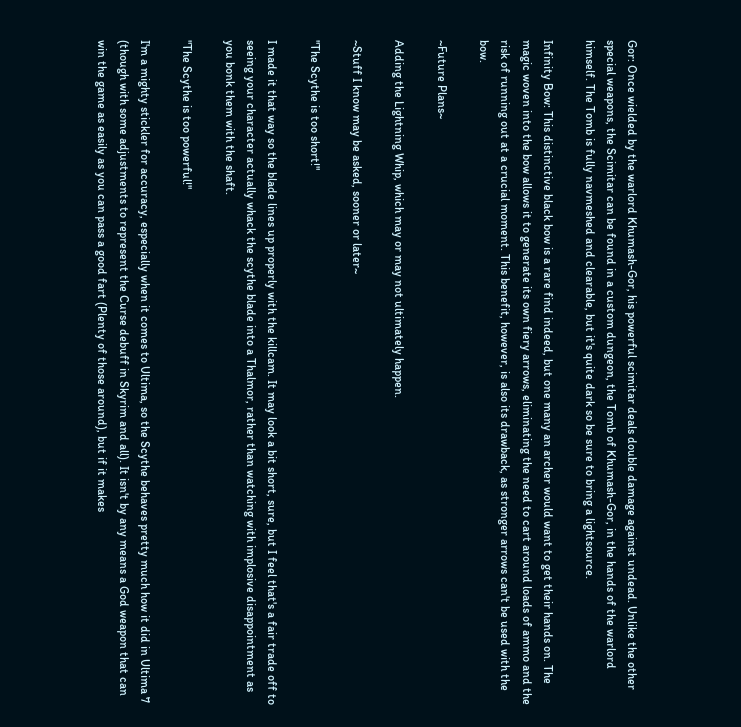Gor: Once wielded by the warlord Khumash-Gor, his powerful scimitar deals double damage against undead. Unlike the other special weapons, the Scimitar can be found in a custom dungeon, the Tomb of Khumash-Gor, in the hands of the warlord himself. The Tomb is fully navmeshed and clearable, but it's quite dark so be sure to bring a lightsource.

Infinity Bow: This distinctive black bow is a rare find indeed, but one many an archer would want to get their hands on. The magic woven into the bow allows it to generate its own fiery arrows, eliminating the need to cart around loads of ammo and the risk of running out at a crucial moment. This benefit, however, is also its drawback, as stronger arrows can't be used with the bow.

~Future Plans~

Adding the Lightning Whip, which may or may not ultimately happen.

~Stuff I know may be asked, sooner or later~

"The Scythe is too short!"

I made it that way so the blade lines up properly with the killcam. It may look a bit short, sure, but I feel that's a fair trade off to seeing your character actually whack the scythe blade into a Thalmor, rather than watching with implosive disappointment as you bonk them with the shaft.

"The Scythe is too powerful!"

I'm a mighty stickler for accuracy, especially when it comes to Ultima, so the Scythe behaves pretty much how it did in Ultima 7 (though with some adjustments to represent the Curse debuff in Skyrim and all). It isn't by any means a God weapon that can win the game as easily as you can pass a good fart (Plenty of those around), but if it makes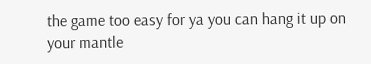the game too easy for ya you can hang it up on your mantle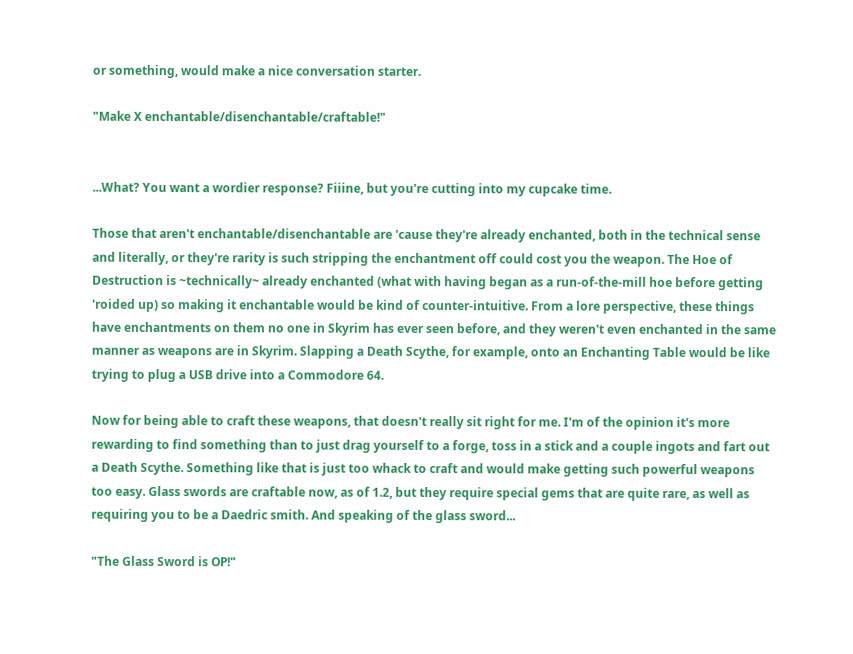or something, would make a nice conversation starter.

"Make X enchantable/disenchantable/craftable!"


...What? You want a wordier response? Fiiine, but you're cutting into my cupcake time.

Those that aren't enchantable/disenchantable are 'cause they're already enchanted, both in the technical sense and literally, or they're rarity is such stripping the enchantment off could cost you the weapon. The Hoe of Destruction is ~technically~ already enchanted (what with having began as a run-of-the-mill hoe before getting 'roided up) so making it enchantable would be kind of counter-intuitive. From a lore perspective, these things have enchantments on them no one in Skyrim has ever seen before, and they weren't even enchanted in the same manner as weapons are in Skyrim. Slapping a Death Scythe, for example, onto an Enchanting Table would be like trying to plug a USB drive into a Commodore 64.

Now for being able to craft these weapons, that doesn't really sit right for me. I'm of the opinion it's more rewarding to find something than to just drag yourself to a forge, toss in a stick and a couple ingots and fart out a Death Scythe. Something like that is just too whack to craft and would make getting such powerful weapons too easy. Glass swords are craftable now, as of 1.2, but they require special gems that are quite rare, as well as requiring you to be a Daedric smith. And speaking of the glass sword...

"The Glass Sword is OP!"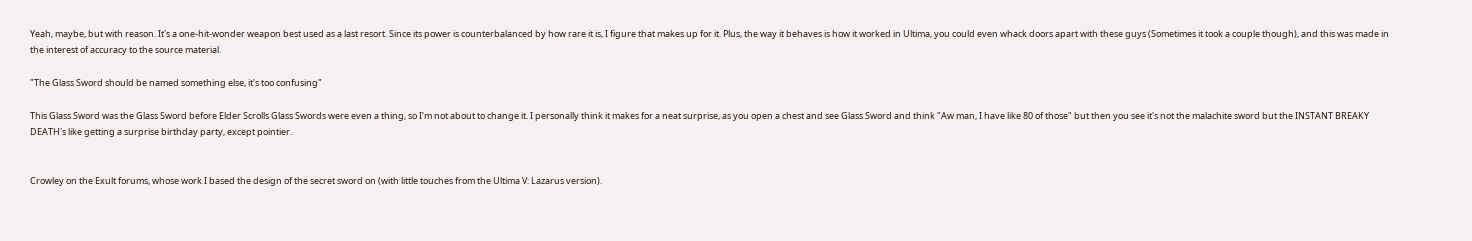Yeah, maybe, but with reason. It's a one-hit-wonder weapon best used as a last resort. Since its power is counterbalanced by how rare it is, I figure that makes up for it. Plus, the way it behaves is how it worked in Ultima, you could even whack doors apart with these guys (Sometimes it took a couple though), and this was made in the interest of accuracy to the source material.

"The Glass Sword should be named something else, it's too confusing"

This Glass Sword was the Glass Sword before Elder Scrolls Glass Swords were even a thing, so I'm not about to change it. I personally think it makes for a neat surprise, as you open a chest and see Glass Sword and think "Aw man, I have like 80 of those" but then you see it's not the malachite sword but the INSTANT BREAKY DEATH's like getting a surprise birthday party, except pointier.


Crowley on the Exult forums, whose work I based the design of the secret sword on (with little touches from the Ultima V: Lazarus version).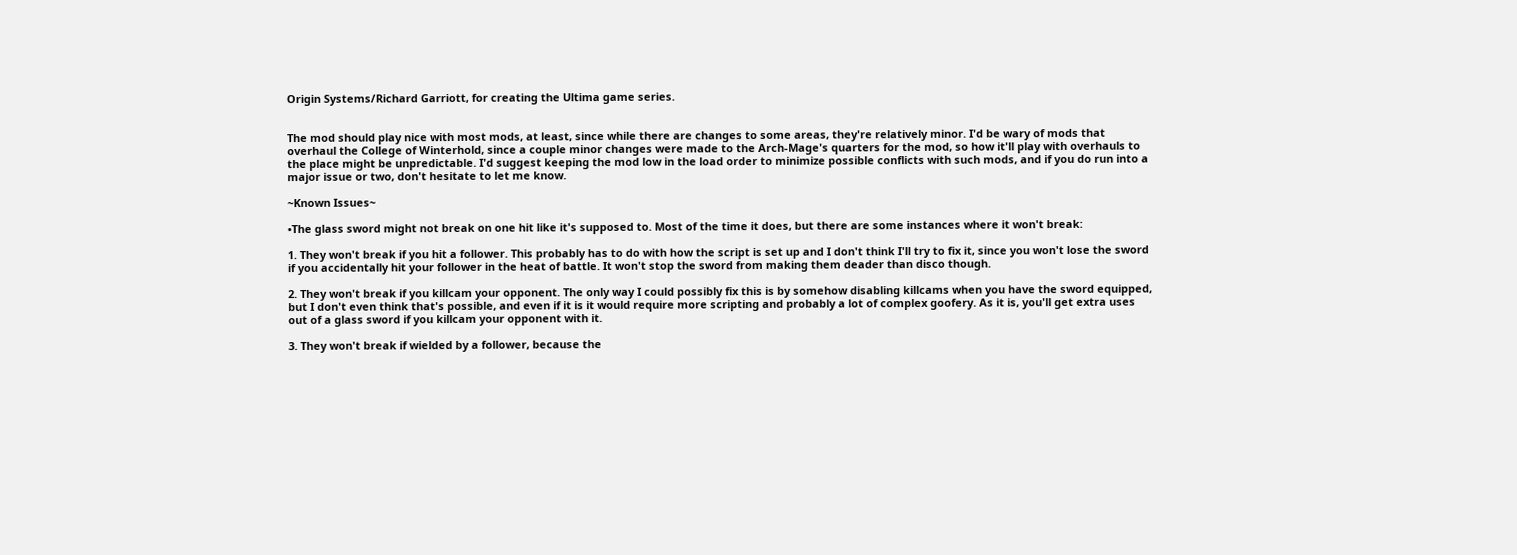Origin Systems/Richard Garriott, for creating the Ultima game series.


The mod should play nice with most mods, at least, since while there are changes to some areas, they're relatively minor. I'd be wary of mods that overhaul the College of Winterhold, since a couple minor changes were made to the Arch-Mage's quarters for the mod, so how it'll play with overhauls to the place might be unpredictable. I'd suggest keeping the mod low in the load order to minimize possible conflicts with such mods, and if you do run into a major issue or two, don't hesitate to let me know.

~Known Issues~

•The glass sword might not break on one hit like it's supposed to. Most of the time it does, but there are some instances where it won't break:

1. They won't break if you hit a follower. This probably has to do with how the script is set up and I don't think I'll try to fix it, since you won't lose the sword if you accidentally hit your follower in the heat of battle. It won't stop the sword from making them deader than disco though.

2. They won't break if you killcam your opponent. The only way I could possibly fix this is by somehow disabling killcams when you have the sword equipped, but I don't even think that's possible, and even if it is it would require more scripting and probably a lot of complex goofery. As it is, you'll get extra uses out of a glass sword if you killcam your opponent with it.

3. They won't break if wielded by a follower, because the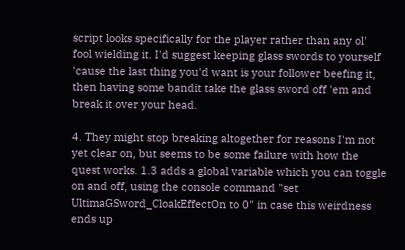script looks specifically for the player rather than any ol' fool wielding it. I'd suggest keeping glass swords to yourself 'cause the last thing you'd want is your follower beefing it, then having some bandit take the glass sword off 'em and break it over your head.

4. They might stop breaking altogether for reasons I'm not yet clear on, but seems to be some failure with how the quest works. 1.3 adds a global variable which you can toggle on and off, using the console command "set UltimaGSword_CloakEffectOn to 0" in case this weirdness ends up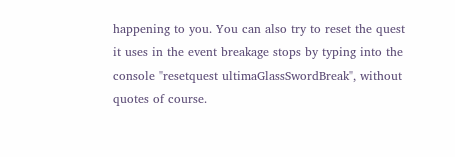happening to you. You can also try to reset the quest it uses in the event breakage stops by typing into the console "resetquest ultimaGlassSwordBreak", without quotes of course.